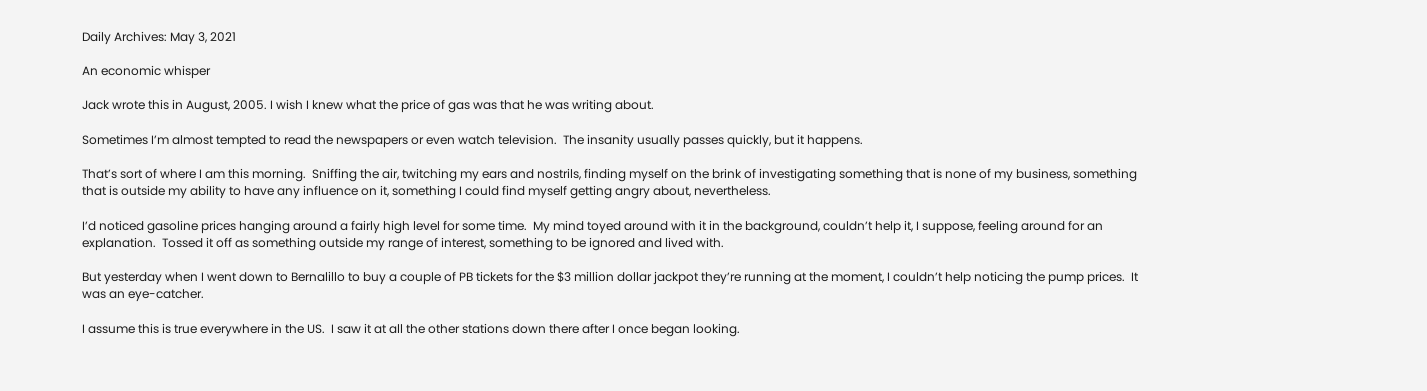Daily Archives: May 3, 2021

An economic whisper

Jack wrote this in August, 2005. I wish I knew what the price of gas was that he was writing about.

Sometimes I’m almost tempted to read the newspapers or even watch television.  The insanity usually passes quickly, but it happens.

That’s sort of where I am this morning.  Sniffing the air, twitching my ears and nostrils, finding myself on the brink of investigating something that is none of my business, something that is outside my ability to have any influence on it, something I could find myself getting angry about, nevertheless.

I’d noticed gasoline prices hanging around a fairly high level for some time.  My mind toyed around with it in the background, couldn’t help it, I suppose, feeling around for an explanation.  Tossed it off as something outside my range of interest, something to be ignored and lived with.

But yesterday when I went down to Bernalillo to buy a couple of PB tickets for the $3 million dollar jackpot they’re running at the moment, I couldn’t help noticing the pump prices.  It was an eye-catcher.

I assume this is true everywhere in the US.  I saw it at all the other stations down there after I once began looking.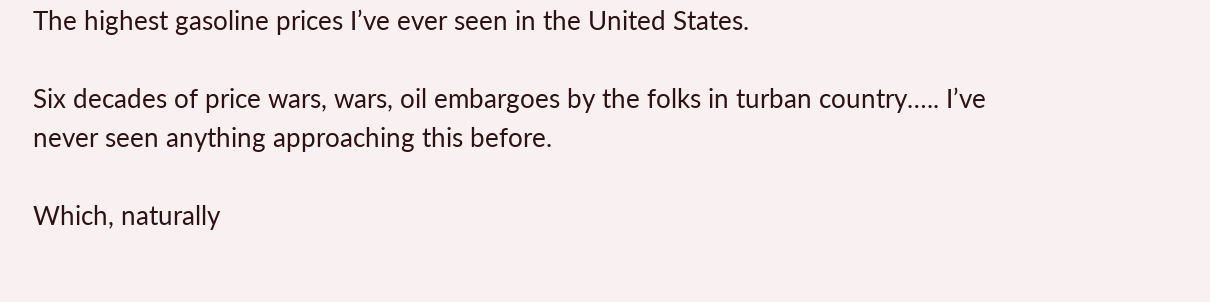The highest gasoline prices I’ve ever seen in the United States.

Six decades of price wars, wars, oil embargoes by the folks in turban country….. I’ve never seen anything approaching this before.

Which, naturally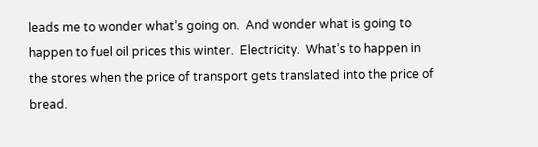leads me to wonder what’s going on.  And wonder what is going to happen to fuel oil prices this winter.  Electricity.  What’s to happen in the stores when the price of transport gets translated into the price of bread.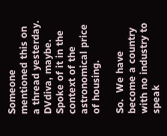Someone mentioned this on a thread yesterday.  DVdiva, maybe.  Spoke of it in the context of the astronomical price of housing.

So.  We have become a country with no industry to speak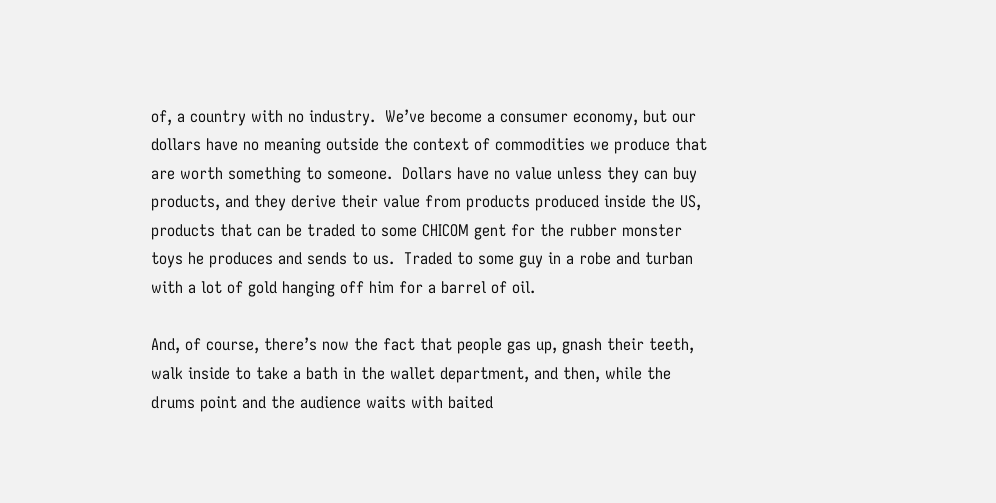of, a country with no industry.  We’ve become a consumer economy, but our dollars have no meaning outside the context of commodities we produce that are worth something to someone.  Dollars have no value unless they can buy products, and they derive their value from products produced inside the US, products that can be traded to some CHICOM gent for the rubber monster toys he produces and sends to us.  Traded to some guy in a robe and turban with a lot of gold hanging off him for a barrel of oil.

And, of course, there’s now the fact that people gas up, gnash their teeth, walk inside to take a bath in the wallet department, and then, while the drums point and the audience waits with baited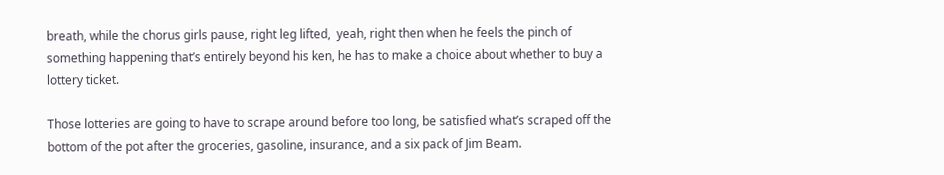breath, while the chorus girls pause, right leg lifted,  yeah, right then when he feels the pinch of something happening that’s entirely beyond his ken, he has to make a choice about whether to buy a lottery ticket.

Those lotteries are going to have to scrape around before too long, be satisfied what’s scraped off the bottom of the pot after the groceries, gasoline, insurance, and a six pack of Jim Beam.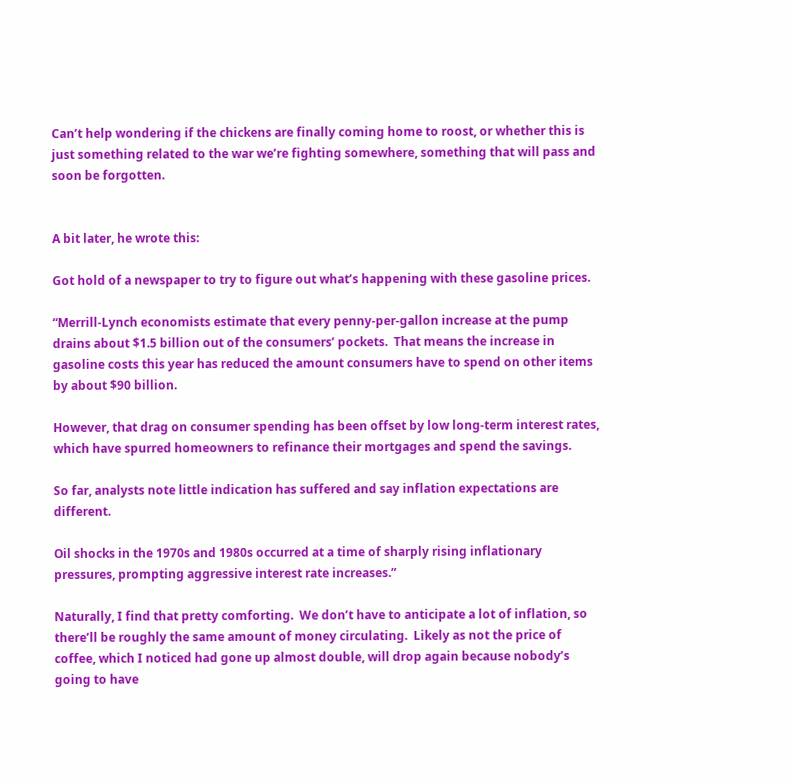Can’t help wondering if the chickens are finally coming home to roost, or whether this is just something related to the war we’re fighting somewhere, something that will pass and soon be forgotten.


A bit later, he wrote this:

Got hold of a newspaper to try to figure out what’s happening with these gasoline prices.

“Merrill-Lynch economists estimate that every penny-per-gallon increase at the pump drains about $1.5 billion out of the consumers’ pockets.  That means the increase in gasoline costs this year has reduced the amount consumers have to spend on other items by about $90 billion.

However, that drag on consumer spending has been offset by low long-term interest rates, which have spurred homeowners to refinance their mortgages and spend the savings.

So far, analysts note little indication has suffered and say inflation expectations are different.

Oil shocks in the 1970s and 1980s occurred at a time of sharply rising inflationary pressures, prompting aggressive interest rate increases.”

Naturally, I find that pretty comforting.  We don’t have to anticipate a lot of inflation, so there’ll be roughly the same amount of money circulating.  Likely as not the price of coffee, which I noticed had gone up almost double, will drop again because nobody’s going to have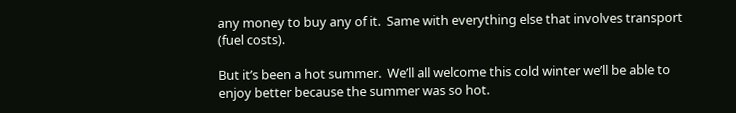any money to buy any of it.  Same with everything else that involves transport (fuel costs).

But it’s been a hot summer.  We’ll all welcome this cold winter we’ll be able to enjoy better because the summer was so hot.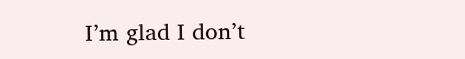I’m glad I don’t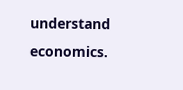understand economics.